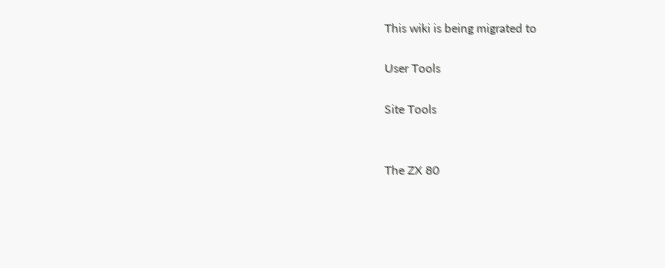This wiki is being migrated to

User Tools

Site Tools


The ZX 80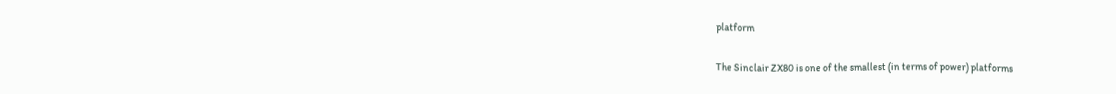platform

The Sinclair ZX80 is one of the smallest (in terms of power) platforms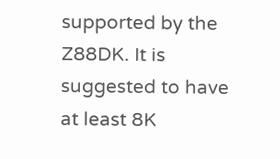supported by the Z88DK. It is suggested to have at least 8K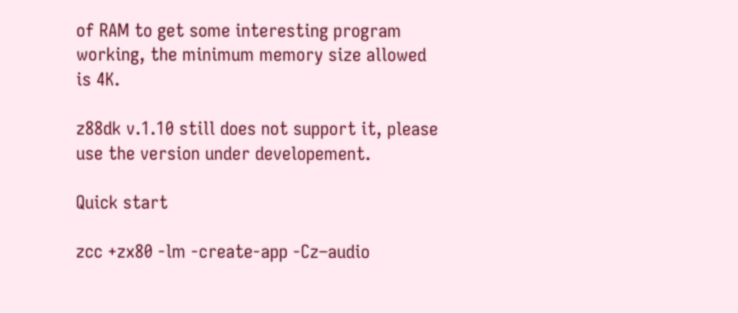of RAM to get some interesting program working, the minimum memory size allowed is 4K.

z88dk v.1.10 still does not support it, please use the version under developement.

Quick start

zcc +zx80 -lm -create-app -Cz–audio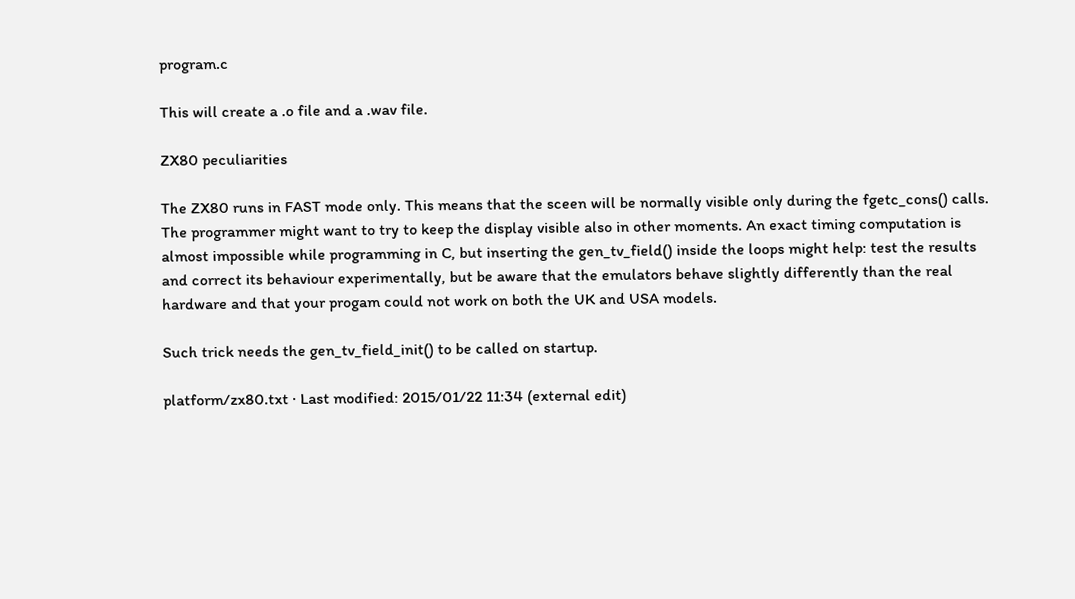program.c

This will create a .o file and a .wav file.

ZX80 peculiarities

The ZX80 runs in FAST mode only. This means that the sceen will be normally visible only during the fgetc_cons() calls. The programmer might want to try to keep the display visible also in other moments. An exact timing computation is almost impossible while programming in C, but inserting the gen_tv_field() inside the loops might help: test the results and correct its behaviour experimentally, but be aware that the emulators behave slightly differently than the real hardware and that your progam could not work on both the UK and USA models.

Such trick needs the gen_tv_field_init() to be called on startup.

platform/zx80.txt · Last modified: 2015/01/22 11:34 (external edit)